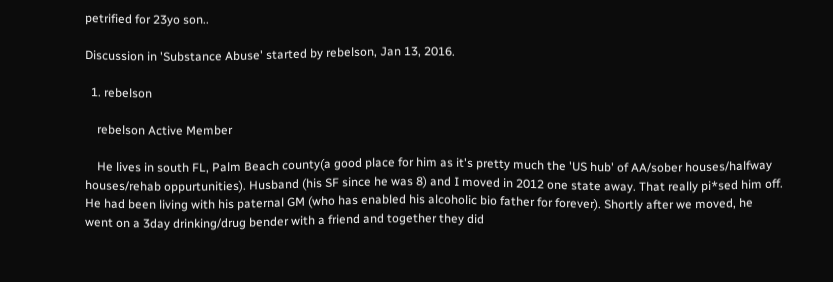petrified for 23yo son..

Discussion in 'Substance Abuse' started by rebelson, Jan 13, 2016.

  1. rebelson

    rebelson Active Member

    He lives in south FL, Palm Beach county(a good place for him as it's pretty much the 'US hub' of AA/sober houses/halfway houses/rehab oppurtunities). Husband (his SF since he was 8) and I moved in 2012 one state away. That really pi*sed him off. He had been living with his paternal GM (who has enabled his alcoholic bio father for forever). Shortly after we moved, he went on a 3day drinking/drug bender with a friend and together they did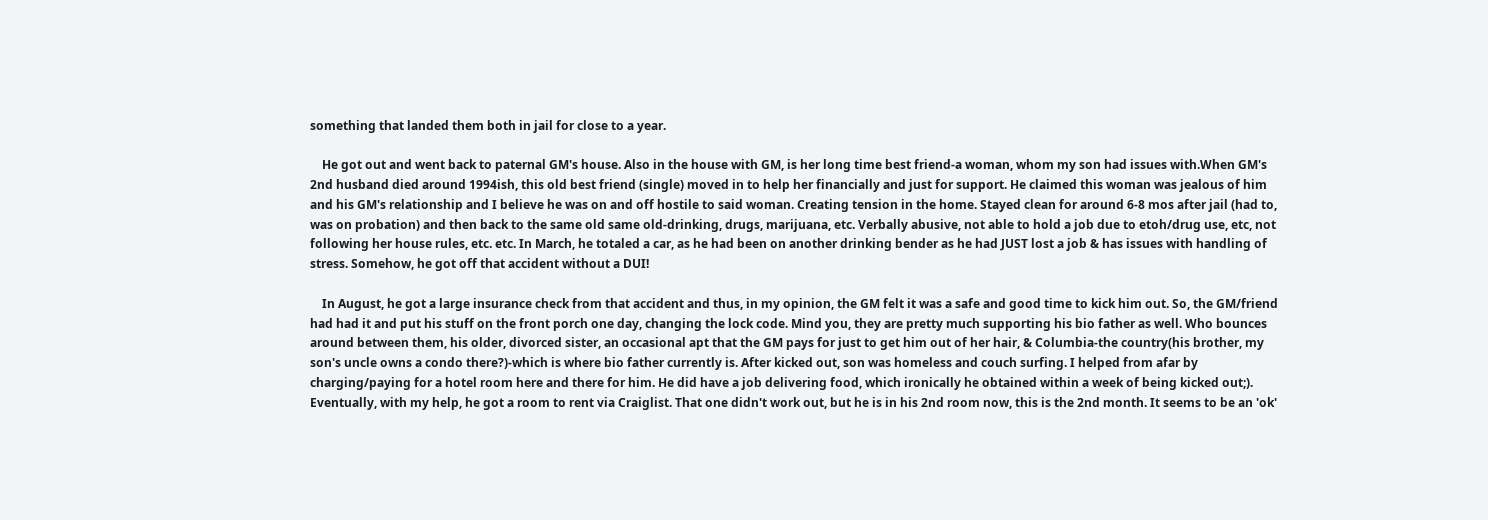something that landed them both in jail for close to a year.

    He got out and went back to paternal GM's house. Also in the house with GM, is her long time best friend-a woman, whom my son had issues with.When GM's 2nd husband died around 1994ish, this old best friend (single) moved in to help her financially and just for support. He claimed this woman was jealous of him and his GM's relationship and I believe he was on and off hostile to said woman. Creating tension in the home. Stayed clean for around 6-8 mos after jail (had to, was on probation) and then back to the same old same old-drinking, drugs, marijuana, etc. Verbally abusive, not able to hold a job due to etoh/drug use, etc, not following her house rules, etc. etc. In March, he totaled a car, as he had been on another drinking bender as he had JUST lost a job & has issues with handling of stress. Somehow, he got off that accident without a DUI!

    In August, he got a large insurance check from that accident and thus, in my opinion, the GM felt it was a safe and good time to kick him out. So, the GM/friend had had it and put his stuff on the front porch one day, changing the lock code. Mind you, they are pretty much supporting his bio father as well. Who bounces around between them, his older, divorced sister, an occasional apt that the GM pays for just to get him out of her hair, & Columbia-the country(his brother, my son's uncle owns a condo there?)-which is where bio father currently is. After kicked out, son was homeless and couch surfing. I helped from afar by charging/paying for a hotel room here and there for him. He did have a job delivering food, which ironically he obtained within a week of being kicked out;). Eventually, with my help, he got a room to rent via Craiglist. That one didn't work out, but he is in his 2nd room now, this is the 2nd month. It seems to be an 'ok'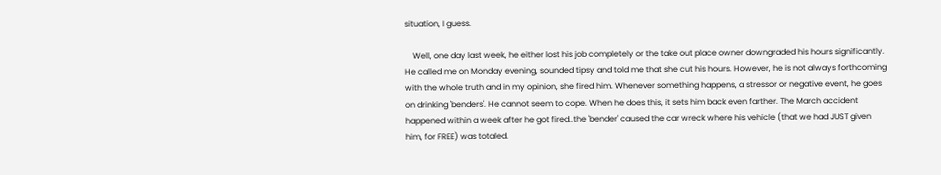situation, I guess.

    Well, one day last week, he either lost his job completely or the take out place owner downgraded his hours significantly. He called me on Monday evening, sounded tipsy and told me that she cut his hours. However, he is not always forthcoming with the whole truth and in my opinion, she fired him. Whenever something happens, a stressor or negative event, he goes on drinking 'benders'. He cannot seem to cope. When he does this, it sets him back even farther. The March accident happened within a week after he got fired..the 'bender' caused the car wreck where his vehicle (that we had JUST given him, for FREE) was totaled.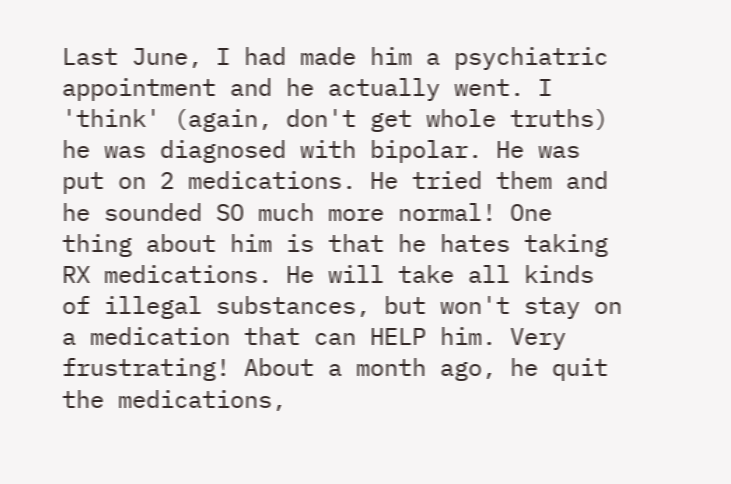Last June, I had made him a psychiatric appointment and he actually went. I 'think' (again, don't get whole truths) he was diagnosed with bipolar. He was put on 2 medications. He tried them and he sounded SO much more normal! One thing about him is that he hates taking RX medications. He will take all kinds of illegal substances, but won't stay on a medication that can HELP him. Very frustrating! About a month ago, he quit the medications,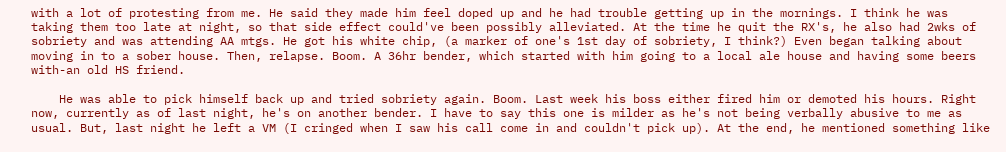with a lot of protesting from me. He said they made him feel doped up and he had trouble getting up in the mornings. I think he was taking them too late at night, so that side effect could've been possibly alleviated. At the time he quit the RX's, he also had 2wks of sobriety and was attending AA mtgs. He got his white chip, (a marker of one's 1st day of sobriety, I think?) Even began talking about moving in to a sober house. Then, relapse. Boom. A 36hr bender, which started with him going to a local ale house and having some beers with-an old HS friend.

    He was able to pick himself back up and tried sobriety again. Boom. Last week his boss either fired him or demoted his hours. Right now, currently as of last night, he's on another bender. I have to say this one is milder as he's not being verbally abusive to me as usual. But, last night he left a VM (I cringed when I saw his call come in and couldn't pick up). At the end, he mentioned something like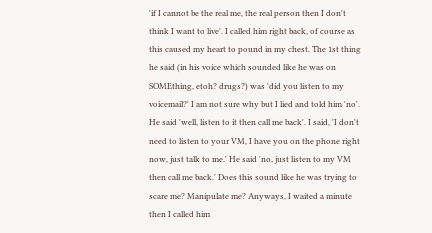'if I cannot be the real me, the real person then I don't think I want to live'. I called him right back, of course as this caused my heart to pound in my chest. The 1st thing he said (in his voice which sounded like he was on SOMEthing, etoh? drugs?) was 'did you listen to my voicemail?' I am not sure why but I lied and told him 'no'. He said 'well, listen to it then call me back'. I said, 'I don't need to listen to your VM, I have you on the phone right now, just talk to me.' He said 'no, just listen to my VM then call me back.' Does this sound like he was trying to scare me? Manipulate me? Anyways, I waited a minute then I called him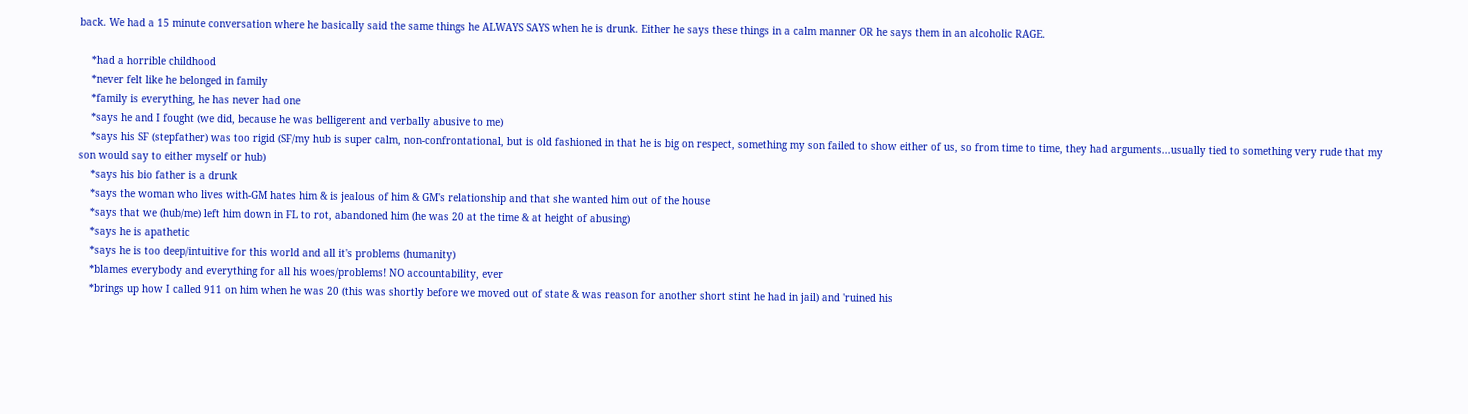back. We had a 15 minute conversation where he basically said the same things he ALWAYS SAYS when he is drunk. Either he says these things in a calm manner OR he says them in an alcoholic RAGE.

    *had a horrible childhood
    *never felt like he belonged in family
    *family is everything, he has never had one
    *says he and I fought (we did, because he was belligerent and verbally abusive to me)
    *says his SF (stepfather) was too rigid (SF/my hub is super calm, non-confrontational, but is old fashioned in that he is big on respect, something my son failed to show either of us, so from time to time, they had arguments...usually tied to something very rude that my son would say to either myself or hub)
    *says his bio father is a drunk
    *says the woman who lives with-GM hates him & is jealous of him & GM's relationship and that she wanted him out of the house
    *says that we (hub/me) left him down in FL to rot, abandoned him (he was 20 at the time & at height of abusing)
    *says he is apathetic
    *says he is too deep/intuitive for this world and all it's problems (humanity)
    *blames everybody and everything for all his woes/problems! NO accountability, ever
    *brings up how I called 911 on him when he was 20 (this was shortly before we moved out of state & was reason for another short stint he had in jail) and 'ruined his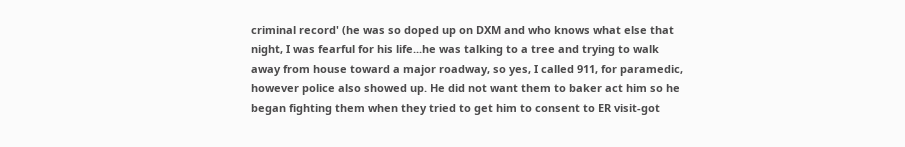criminal record' (he was so doped up on DXM and who knows what else that night, I was fearful for his life...he was talking to a tree and trying to walk away from house toward a major roadway, so yes, I called 911, for paramedic, however police also showed up. He did not want them to baker act him so he began fighting them when they tried to get him to consent to ER visit-got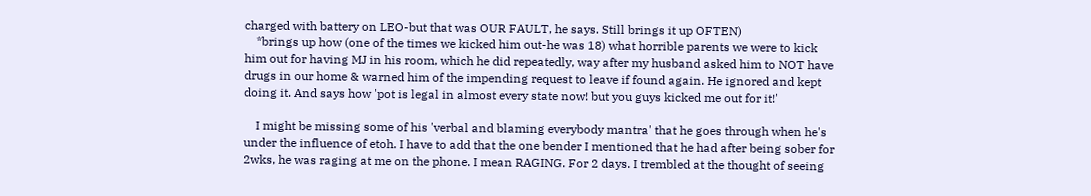charged with battery on LEO-but that was OUR FAULT, he says. Still brings it up OFTEN)
    *brings up how (one of the times we kicked him out-he was 18) what horrible parents we were to kick him out for having MJ in his room, which he did repeatedly, way after my husband asked him to NOT have drugs in our home & warned him of the impending request to leave if found again. He ignored and kept doing it. And says how 'pot is legal in almost every state now! but you guys kicked me out for it!'

    I might be missing some of his 'verbal and blaming everybody mantra' that he goes through when he's under the influence of etoh. I have to add that the one bender I mentioned that he had after being sober for 2wks, he was raging at me on the phone. I mean RAGING. For 2 days. I trembled at the thought of seeing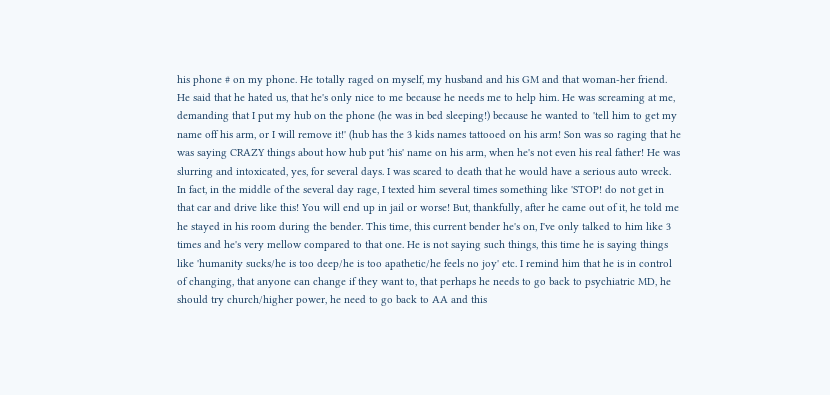his phone # on my phone. He totally raged on myself, my husband and his GM and that woman-her friend. He said that he hated us, that he's only nice to me because he needs me to help him. He was screaming at me, demanding that I put my hub on the phone (he was in bed sleeping!) because he wanted to 'tell him to get my name off his arm, or I will remove it!' (hub has the 3 kids names tattooed on his arm! Son was so raging that he was saying CRAZY things about how hub put 'his' name on his arm, when he's not even his real father! He was slurring and intoxicated, yes, for several days. I was scared to death that he would have a serious auto wreck. In fact, in the middle of the several day rage, I texted him several times something like 'STOP! do not get in that car and drive like this! You will end up in jail or worse! But, thankfully, after he came out of it, he told me he stayed in his room during the bender. This time, this current bender he's on, I've only talked to him like 3 times and he's very mellow compared to that one. He is not saying such things, this time he is saying things like 'humanity sucks/he is too deep/he is too apathetic/he feels no joy' etc. I remind him that he is in control of changing, that anyone can change if they want to, that perhaps he needs to go back to psychiatric MD, he should try church/higher power, he need to go back to AA and this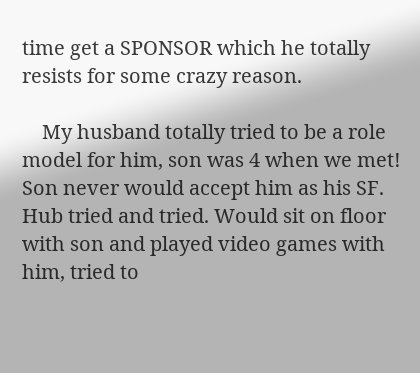time get a SPONSOR which he totally resists for some crazy reason.

    My husband totally tried to be a role model for him, son was 4 when we met! Son never would accept him as his SF. Hub tried and tried. Would sit on floor with son and played video games with him, tried to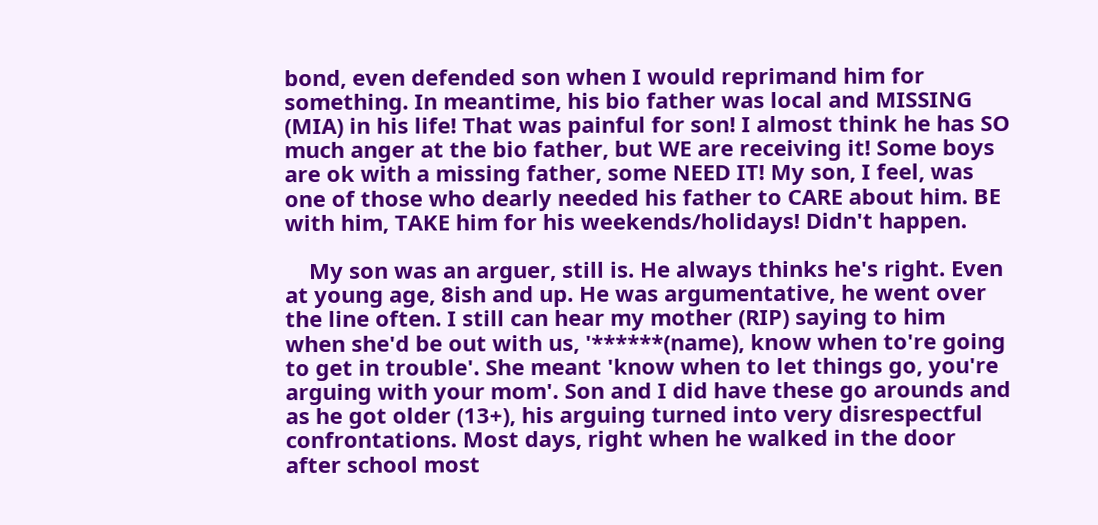bond, even defended son when I would reprimand him for something. In meantime, his bio father was local and MISSING (MIA) in his life! That was painful for son! I almost think he has SO much anger at the bio father, but WE are receiving it! Some boys are ok with a missing father, some NEED IT! My son, I feel, was one of those who dearly needed his father to CARE about him. BE with him, TAKE him for his weekends/holidays! Didn't happen.

    My son was an arguer, still is. He always thinks he's right. Even at young age, 8ish and up. He was argumentative, he went over the line often. I still can hear my mother (RIP) saying to him when she'd be out with us, '******(name), know when to're going to get in trouble'. She meant 'know when to let things go, you're arguing with your mom'. Son and I did have these go arounds and as he got older (13+), his arguing turned into very disrespectful confrontations. Most days, right when he walked in the door after school most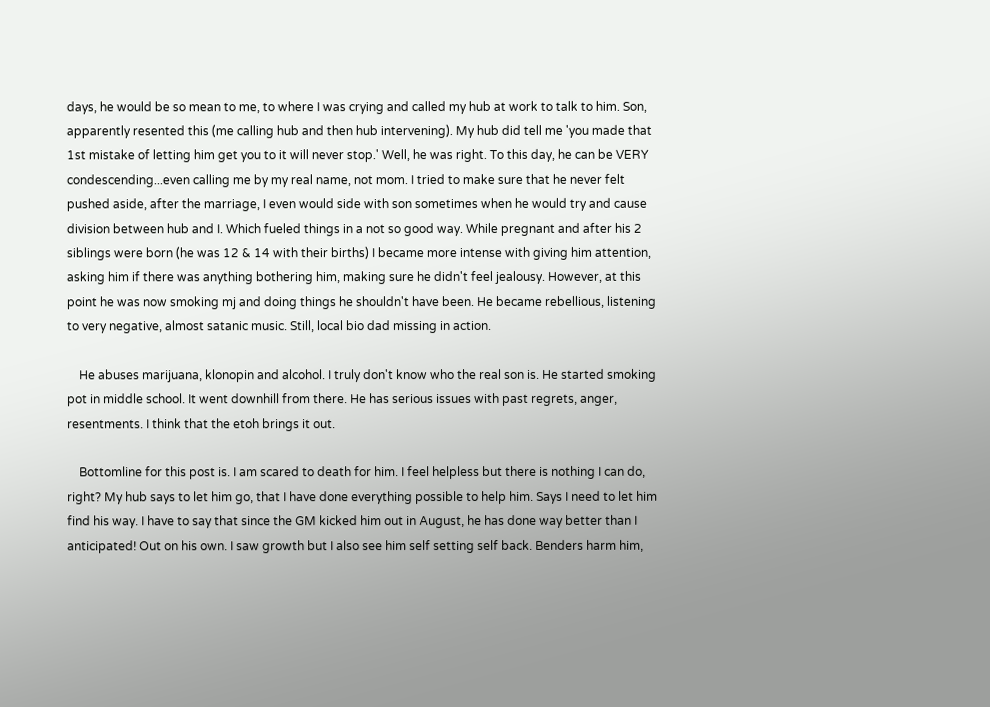days, he would be so mean to me, to where I was crying and called my hub at work to talk to him. Son, apparently resented this (me calling hub and then hub intervening). My hub did tell me 'you made that 1st mistake of letting him get you to it will never stop.' Well, he was right. To this day, he can be VERY condescending...even calling me by my real name, not mom. I tried to make sure that he never felt pushed aside, after the marriage, I even would side with son sometimes when he would try and cause division between hub and I. Which fueled things in a not so good way. While pregnant and after his 2 siblings were born (he was 12 & 14 with their births) I became more intense with giving him attention, asking him if there was anything bothering him, making sure he didn't feel jealousy. However, at this point he was now smoking mj and doing things he shouldn't have been. He became rebellious, listening to very negative, almost satanic music. Still, local bio dad missing in action.

    He abuses marijuana, klonopin and alcohol. I truly don't know who the real son is. He started smoking pot in middle school. It went downhill from there. He has serious issues with past regrets, anger, resentments. I think that the etoh brings it out.

    Bottomline for this post is. I am scared to death for him. I feel helpless but there is nothing I can do, right? My hub says to let him go, that I have done everything possible to help him. Says I need to let him find his way. I have to say that since the GM kicked him out in August, he has done way better than I anticipated! Out on his own. I saw growth but I also see him self setting self back. Benders harm him,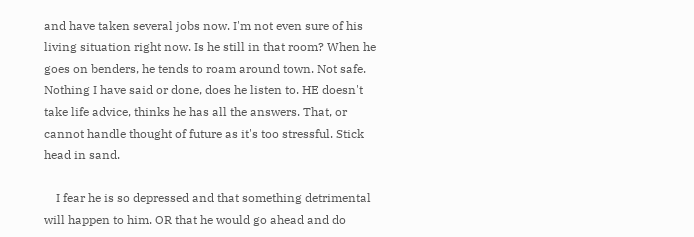and have taken several jobs now. I'm not even sure of his living situation right now. Is he still in that room? When he goes on benders, he tends to roam around town. Not safe. Nothing I have said or done, does he listen to. HE doesn't take life advice, thinks he has all the answers. That, or cannot handle thought of future as it's too stressful. Stick head in sand.

    I fear he is so depressed and that something detrimental will happen to him. OR that he would go ahead and do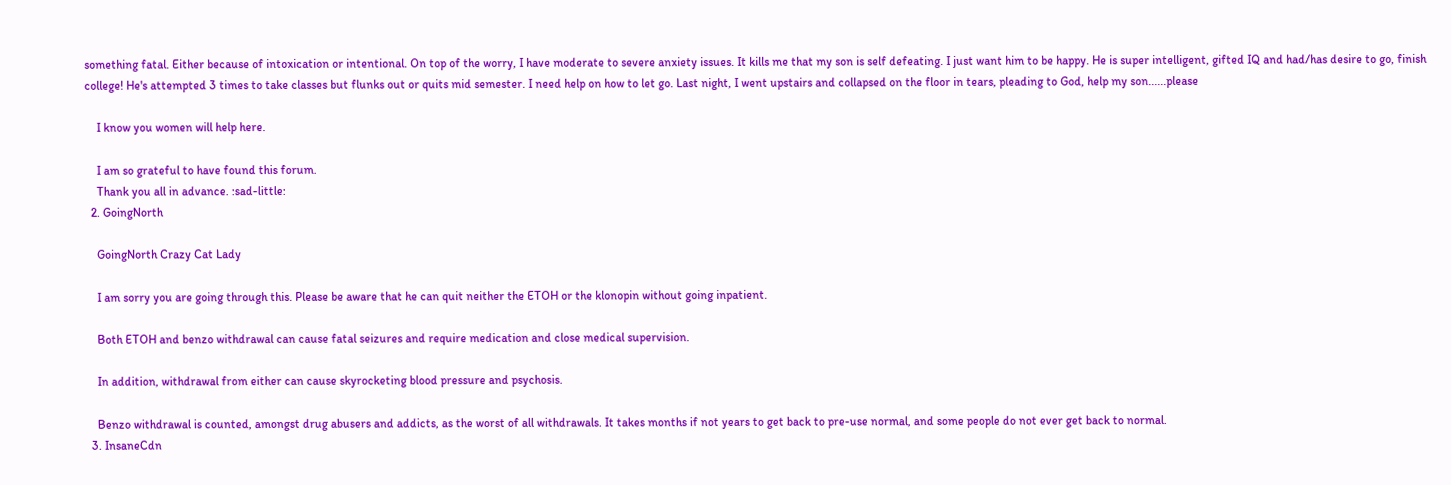something fatal. Either because of intoxication or intentional. On top of the worry, I have moderate to severe anxiety issues. It kills me that my son is self defeating. I just want him to be happy. He is super intelligent, gifted IQ and had/has desire to go, finish college! He's attempted 3 times to take classes but flunks out or quits mid semester. I need help on how to let go. Last night, I went upstairs and collapsed on the floor in tears, pleading to God, help my son......please

    I know you women will help here.

    I am so grateful to have found this forum.
    Thank you all in advance. :sad-little:
  2. GoingNorth

    GoingNorth Crazy Cat Lady

    I am sorry you are going through this. Please be aware that he can quit neither the ETOH or the klonopin without going inpatient.

    Both ETOH and benzo withdrawal can cause fatal seizures and require medication and close medical supervision.

    In addition, withdrawal from either can cause skyrocketing blood pressure and psychosis.

    Benzo withdrawal is counted, amongst drug abusers and addicts, as the worst of all withdrawals. It takes months if not years to get back to pre-use normal, and some people do not ever get back to normal.
  3. InsaneCdn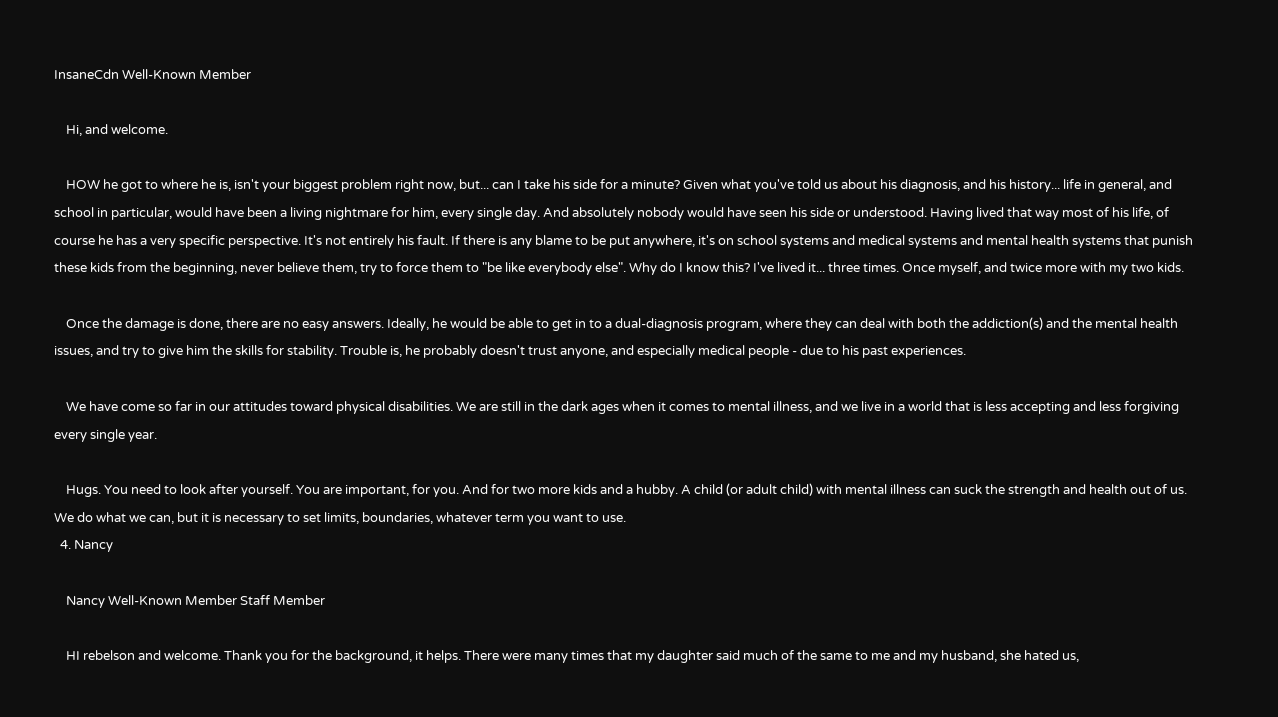InsaneCdn Well-Known Member

    Hi, and welcome.

    HOW he got to where he is, isn't your biggest problem right now, but... can I take his side for a minute? Given what you've told us about his diagnosis, and his history... life in general, and school in particular, would have been a living nightmare for him, every single day. And absolutely nobody would have seen his side or understood. Having lived that way most of his life, of course he has a very specific perspective. It's not entirely his fault. If there is any blame to be put anywhere, it's on school systems and medical systems and mental health systems that punish these kids from the beginning, never believe them, try to force them to "be like everybody else". Why do I know this? I've lived it... three times. Once myself, and twice more with my two kids.

    Once the damage is done, there are no easy answers. Ideally, he would be able to get in to a dual-diagnosis program, where they can deal with both the addiction(s) and the mental health issues, and try to give him the skills for stability. Trouble is, he probably doesn't trust anyone, and especially medical people - due to his past experiences.

    We have come so far in our attitudes toward physical disabilities. We are still in the dark ages when it comes to mental illness, and we live in a world that is less accepting and less forgiving every single year.

    Hugs. You need to look after yourself. You are important, for you. And for two more kids and a hubby. A child (or adult child) with mental illness can suck the strength and health out of us. We do what we can, but it is necessary to set limits, boundaries, whatever term you want to use.
  4. Nancy

    Nancy Well-Known Member Staff Member

    HI rebelson and welcome. Thank you for the background, it helps. There were many times that my daughter said much of the same to me and my husband, she hated us,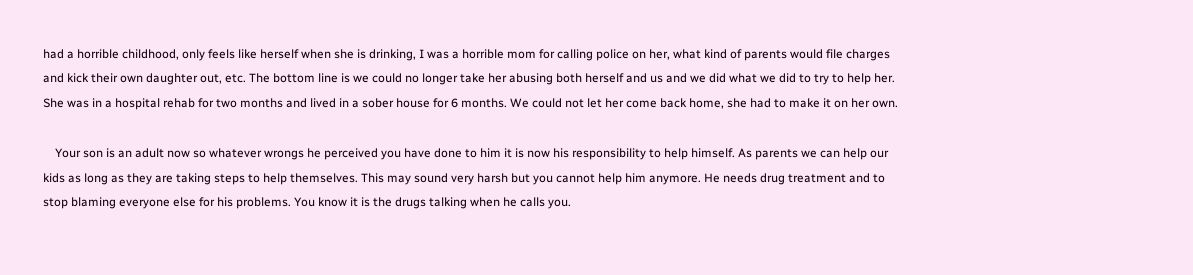had a horrible childhood, only feels like herself when she is drinking, I was a horrible mom for calling police on her, what kind of parents would file charges and kick their own daughter out, etc. The bottom line is we could no longer take her abusing both herself and us and we did what we did to try to help her. She was in a hospital rehab for two months and lived in a sober house for 6 months. We could not let her come back home, she had to make it on her own.

    Your son is an adult now so whatever wrongs he perceived you have done to him it is now his responsibility to help himself. As parents we can help our kids as long as they are taking steps to help themselves. This may sound very harsh but you cannot help him anymore. He needs drug treatment and to stop blaming everyone else for his problems. You know it is the drugs talking when he calls you.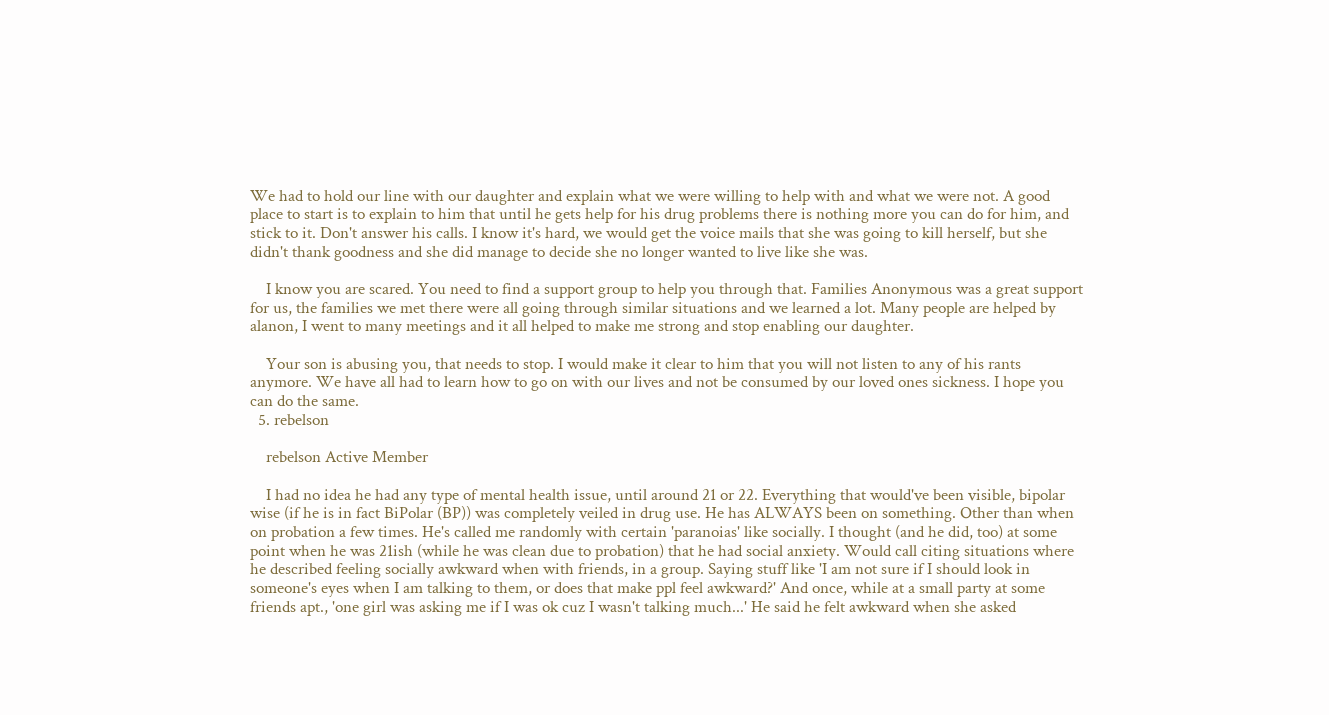We had to hold our line with our daughter and explain what we were willing to help with and what we were not. A good place to start is to explain to him that until he gets help for his drug problems there is nothing more you can do for him, and stick to it. Don't answer his calls. I know it's hard, we would get the voice mails that she was going to kill herself, but she didn't thank goodness and she did manage to decide she no longer wanted to live like she was.

    I know you are scared. You need to find a support group to help you through that. Families Anonymous was a great support for us, the families we met there were all going through similar situations and we learned a lot. Many people are helped by alanon, I went to many meetings and it all helped to make me strong and stop enabling our daughter.

    Your son is abusing you, that needs to stop. I would make it clear to him that you will not listen to any of his rants anymore. We have all had to learn how to go on with our lives and not be consumed by our loved ones sickness. I hope you can do the same.
  5. rebelson

    rebelson Active Member

    I had no idea he had any type of mental health issue, until around 21 or 22. Everything that would've been visible, bipolar wise (if he is in fact BiPolar (BP)) was completely veiled in drug use. He has ALWAYS been on something. Other than when on probation a few times. He's called me randomly with certain 'paranoias' like socially. I thought (and he did, too) at some point when he was 21ish (while he was clean due to probation) that he had social anxiety. Would call citing situations where he described feeling socially awkward when with friends, in a group. Saying stuff like 'I am not sure if I should look in someone's eyes when I am talking to them, or does that make ppl feel awkward?' And once, while at a small party at some friends apt., 'one girl was asking me if I was ok cuz I wasn't talking much...' He said he felt awkward when she asked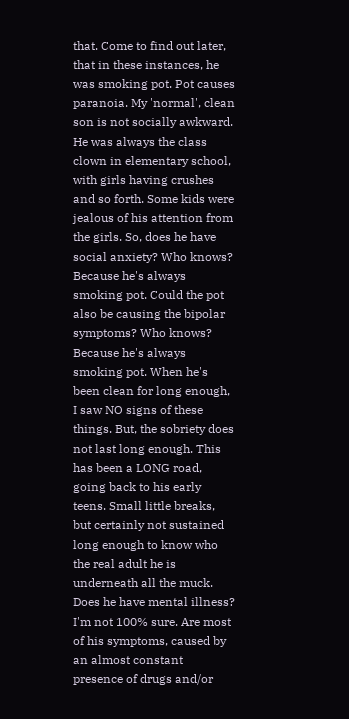that. Come to find out later, that in these instances, he was smoking pot. Pot causes paranoia. My 'normal', clean son is not socially awkward. He was always the class clown in elementary school, with girls having crushes and so forth. Some kids were jealous of his attention from the girls. So, does he have social anxiety? Who knows? Because he's always smoking pot. Could the pot also be causing the bipolar symptoms? Who knows? Because he's always smoking pot. When he's been clean for long enough, I saw NO signs of these things. But, the sobriety does not last long enough. This has been a LONG road, going back to his early teens. Small little breaks, but certainly not sustained long enough to know who the real adult he is underneath all the muck. Does he have mental illness? I'm not 100% sure. Are most of his symptoms, caused by an almost constant presence of drugs and/or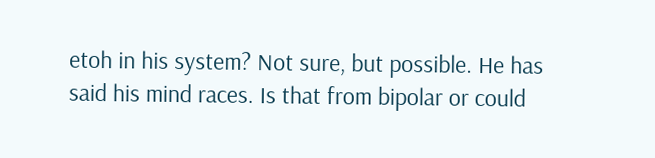etoh in his system? Not sure, but possible. He has said his mind races. Is that from bipolar or could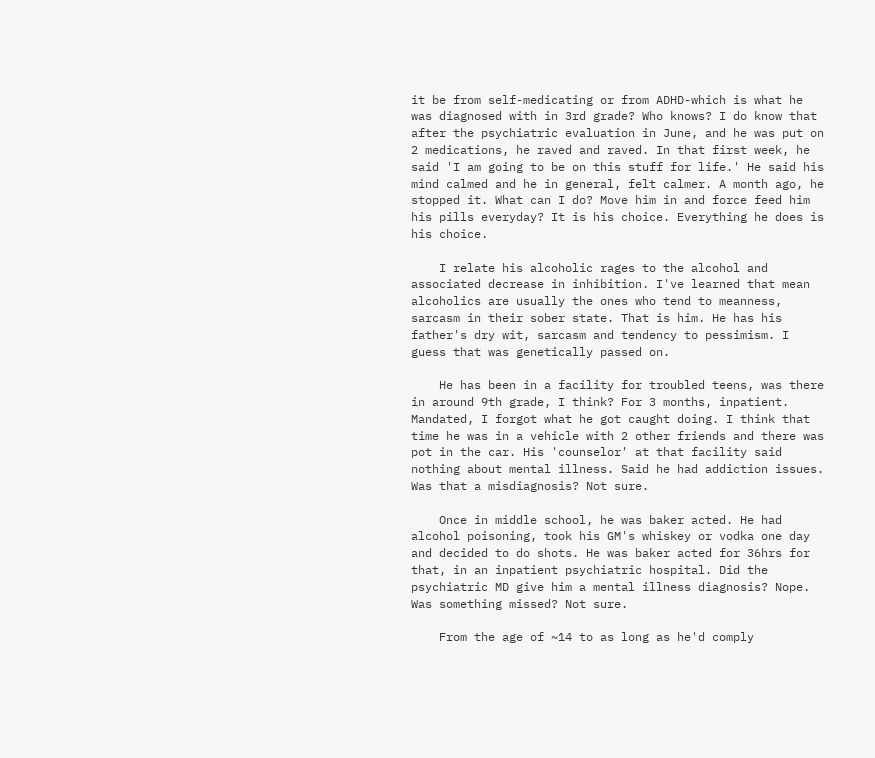it be from self-medicating or from ADHD-which is what he was diagnosed with in 3rd grade? Who knows? I do know that after the psychiatric evaluation in June, and he was put on 2 medications, he raved and raved. In that first week, he said 'I am going to be on this stuff for life.' He said his mind calmed and he in general, felt calmer. A month ago, he stopped it. What can I do? Move him in and force feed him his pills everyday? It is his choice. Everything he does is his choice.

    I relate his alcoholic rages to the alcohol and associated decrease in inhibition. I've learned that mean alcoholics are usually the ones who tend to meanness, sarcasm in their sober state. That is him. He has his father's dry wit, sarcasm and tendency to pessimism. I guess that was genetically passed on.

    He has been in a facility for troubled teens, was there in around 9th grade, I think? For 3 months, inpatient. Mandated, I forgot what he got caught doing. I think that time he was in a vehicle with 2 other friends and there was pot in the car. His 'counselor' at that facility said nothing about mental illness. Said he had addiction issues. Was that a misdiagnosis? Not sure.

    Once in middle school, he was baker acted. He had alcohol poisoning, took his GM's whiskey or vodka one day and decided to do shots. He was baker acted for 36hrs for that, in an inpatient psychiatric hospital. Did the psychiatric MD give him a mental illness diagnosis? Nope. Was something missed? Not sure.

    From the age of ~14 to as long as he'd comply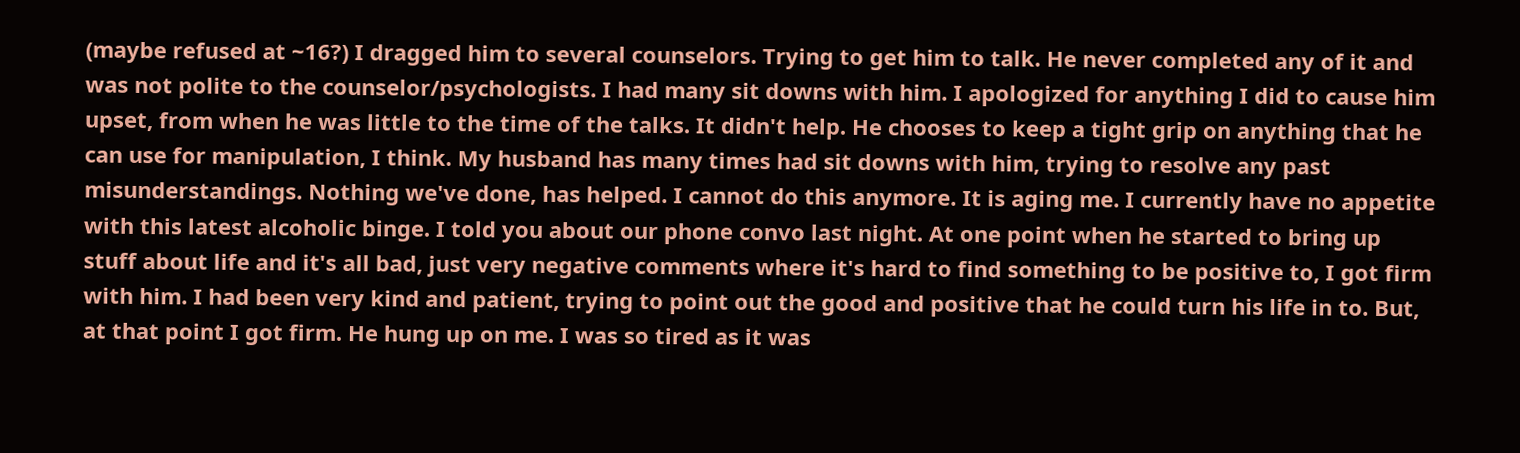(maybe refused at ~16?) I dragged him to several counselors. Trying to get him to talk. He never completed any of it and was not polite to the counselor/psychologists. I had many sit downs with him. I apologized for anything I did to cause him upset, from when he was little to the time of the talks. It didn't help. He chooses to keep a tight grip on anything that he can use for manipulation, I think. My husband has many times had sit downs with him, trying to resolve any past misunderstandings. Nothing we've done, has helped. I cannot do this anymore. It is aging me. I currently have no appetite with this latest alcoholic binge. I told you about our phone convo last night. At one point when he started to bring up stuff about life and it's all bad, just very negative comments where it's hard to find something to be positive to, I got firm with him. I had been very kind and patient, trying to point out the good and positive that he could turn his life in to. But, at that point I got firm. He hung up on me. I was so tired as it was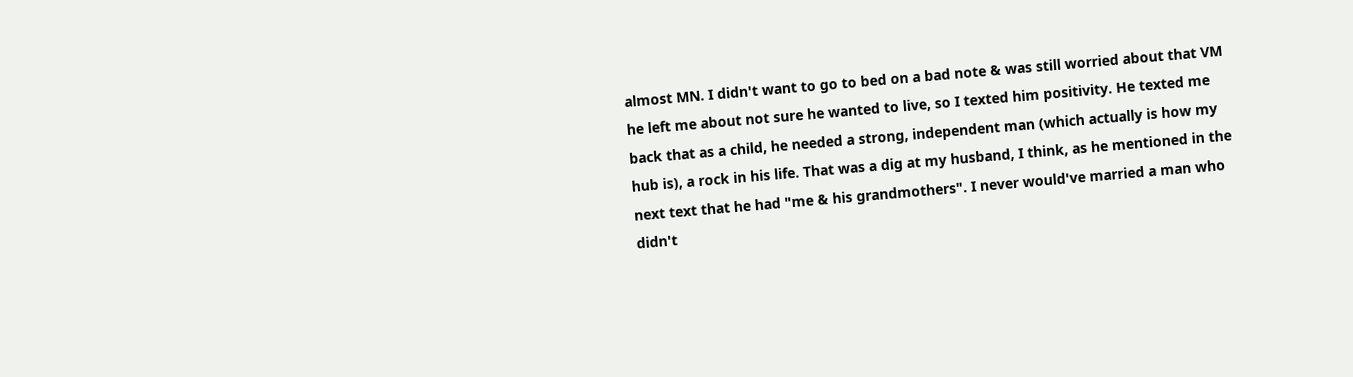almost MN. I didn't want to go to bed on a bad note & was still worried about that VM he left me about not sure he wanted to live, so I texted him positivity. He texted me back that as a child, he needed a strong, independent man (which actually is how my hub is), a rock in his life. That was a dig at my husband, I think, as he mentioned in the next text that he had "me & his grandmothers". I never would've married a man who didn't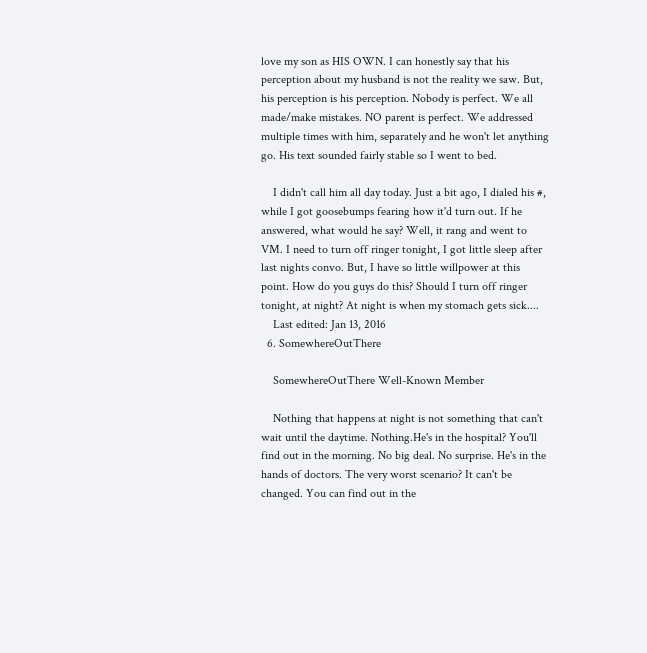love my son as HIS OWN. I can honestly say that his perception about my husband is not the reality we saw. But, his perception is his perception. Nobody is perfect. We all made/make mistakes. NO parent is perfect. We addressed multiple times with him, separately and he won't let anything go. His text sounded fairly stable so I went to bed.

    I didn't call him all day today. Just a bit ago, I dialed his #, while I got goosebumps fearing how it'd turn out. If he answered, what would he say? Well, it rang and went to VM. I need to turn off ringer tonight, I got little sleep after last nights convo. But, I have so little willpower at this point. How do you guys do this? Should I turn off ringer tonight, at night? At night is when my stomach gets sick....
    Last edited: Jan 13, 2016
  6. SomewhereOutThere

    SomewhereOutThere Well-Known Member

    Nothing that happens at night is not something that can't wait until the daytime. Nothing.He's in the hospital? You'll find out in the morning. No big deal. No surprise. He's in the hands of doctors. The very worst scenario? It can't be changed. You can find out in the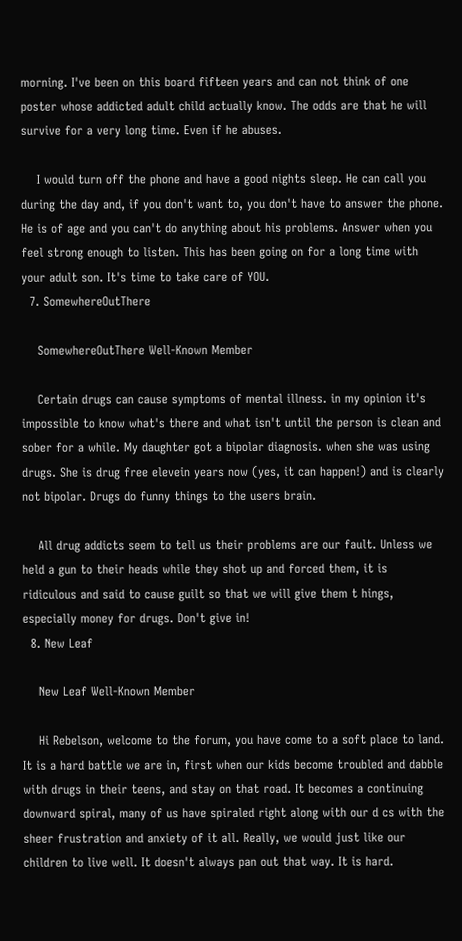morning. I've been on this board fifteen years and can not think of one poster whose addicted adult child actually know. The odds are that he will survive for a very long time. Even if he abuses.

    I would turn off the phone and have a good nights sleep. He can call you during the day and, if you don't want to, you don't have to answer the phone. He is of age and you can't do anything about his problems. Answer when you feel strong enough to listen. This has been going on for a long time with your adult son. It's time to take care of YOU.
  7. SomewhereOutThere

    SomewhereOutThere Well-Known Member

    Certain drugs can cause symptoms of mental illness. in my opinion it's impossible to know what's there and what isn't until the person is clean and sober for a while. My daughter got a bipolar diagnosis. when she was using drugs. She is drug free elevein years now (yes, it can happen!) and is clearly not bipolar. Drugs do funny things to the users brain.

    All drug addicts seem to tell us their problems are our fault. Unless we held a gun to their heads while they shot up and forced them, it is ridiculous and said to cause guilt so that we will give them t hings, especially money for drugs. Don't give in!
  8. New Leaf

    New Leaf Well-Known Member

    Hi Rebelson, welcome to the forum, you have come to a soft place to land. It is a hard battle we are in, first when our kids become troubled and dabble with drugs in their teens, and stay on that road. It becomes a continuing downward spiral, many of us have spiraled right along with our d cs with the sheer frustration and anxiety of it all. Really, we would just like our children to live well. It doesn't always pan out that way. It is hard.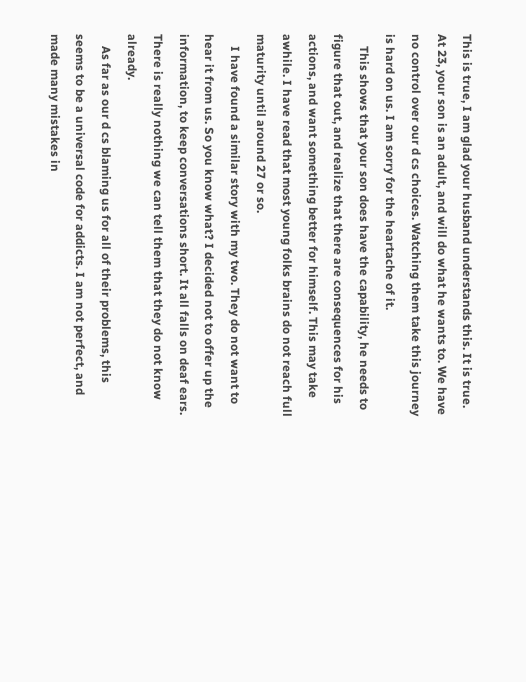This is true, I am glad your husband understands this. It is true. At 23, your son is an adult, and will do what he wants to. We have no control over our d cs choices. Watching them take this journey is hard on us. I am sorry for the heartache of it.
    This shows that your son does have the capability, he needs to figure that out, and realize that there are consequences for his actions, and want something better for himself. This may take awhile. I have read that most young folks brains do not reach full maturity until around 27 or so.
    I have found a similar story with my two. They do not want to hear it from us. So you know what? I decided not to offer up the information, to keep conversations short. It all falls on deaf ears. There is really nothing we can tell them that they do not know already.
    As far as our d cs blaming us for all of their problems, this seems to be a universal code for addicts. I am not perfect, and made many mistakes in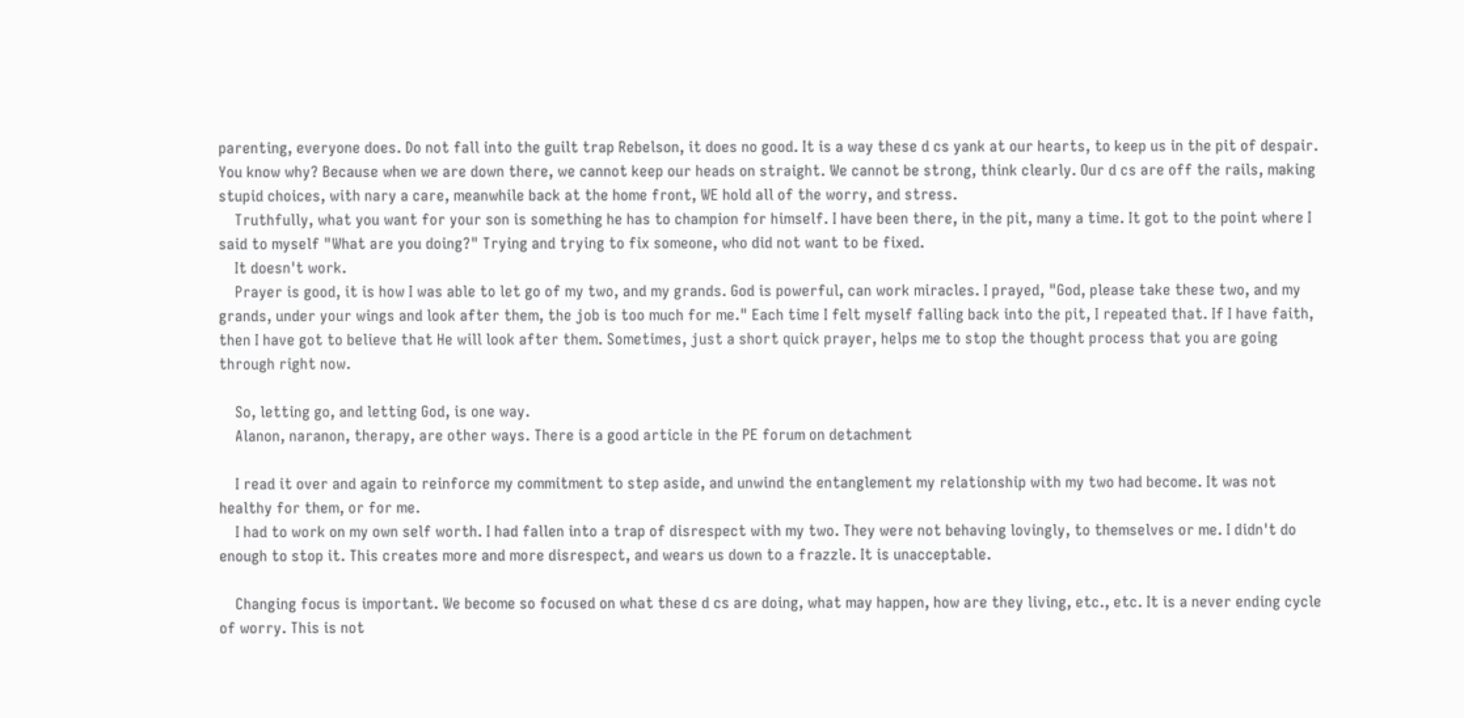parenting, everyone does. Do not fall into the guilt trap Rebelson, it does no good. It is a way these d cs yank at our hearts, to keep us in the pit of despair. You know why? Because when we are down there, we cannot keep our heads on straight. We cannot be strong, think clearly. Our d cs are off the rails, making stupid choices, with nary a care, meanwhile back at the home front, WE hold all of the worry, and stress.
    Truthfully, what you want for your son is something he has to champion for himself. I have been there, in the pit, many a time. It got to the point where I said to myself "What are you doing?" Trying and trying to fix someone, who did not want to be fixed.
    It doesn't work.
    Prayer is good, it is how I was able to let go of my two, and my grands. God is powerful, can work miracles. I prayed, "God, please take these two, and my grands, under your wings and look after them, the job is too much for me." Each time I felt myself falling back into the pit, I repeated that. If I have faith, then I have got to believe that He will look after them. Sometimes, just a short quick prayer, helps me to stop the thought process that you are going through right now.

    So, letting go, and letting God, is one way.
    Alanon, naranon, therapy, are other ways. There is a good article in the PE forum on detachment

    I read it over and again to reinforce my commitment to step aside, and unwind the entanglement my relationship with my two had become. It was not healthy for them, or for me.
    I had to work on my own self worth. I had fallen into a trap of disrespect with my two. They were not behaving lovingly, to themselves or me. I didn't do enough to stop it. This creates more and more disrespect, and wears us down to a frazzle. It is unacceptable.

    Changing focus is important. We become so focused on what these d cs are doing, what may happen, how are they living, etc., etc. It is a never ending cycle of worry. This is not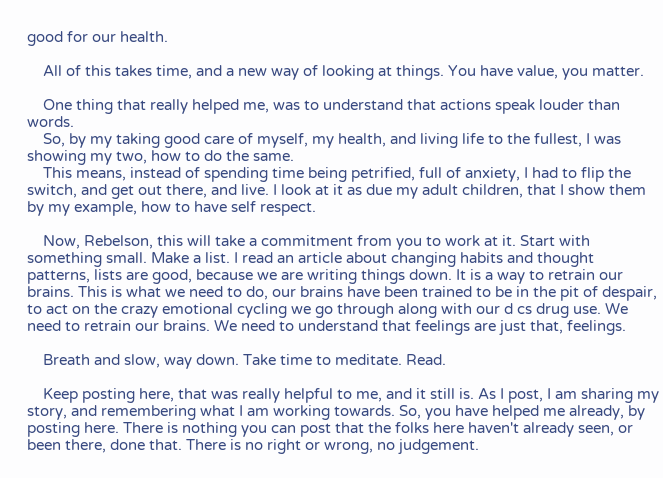good for our health.

    All of this takes time, and a new way of looking at things. You have value, you matter.

    One thing that really helped me, was to understand that actions speak louder than words.
    So, by my taking good care of myself, my health, and living life to the fullest, I was showing my two, how to do the same.
    This means, instead of spending time being petrified, full of anxiety, I had to flip the switch, and get out there, and live. I look at it as due my adult children, that I show them by my example, how to have self respect.

    Now, Rebelson, this will take a commitment from you to work at it. Start with something small. Make a list. I read an article about changing habits and thought patterns, lists are good, because we are writing things down. It is a way to retrain our brains. This is what we need to do, our brains have been trained to be in the pit of despair, to act on the crazy emotional cycling we go through along with our d cs drug use. We need to retrain our brains. We need to understand that feelings are just that, feelings.

    Breath and slow, way down. Take time to meditate. Read.

    Keep posting here, that was really helpful to me, and it still is. As I post, I am sharing my story, and remembering what I am working towards. So, you have helped me already, by posting here. There is nothing you can post that the folks here haven't already seen, or been there, done that. There is no right or wrong, no judgement.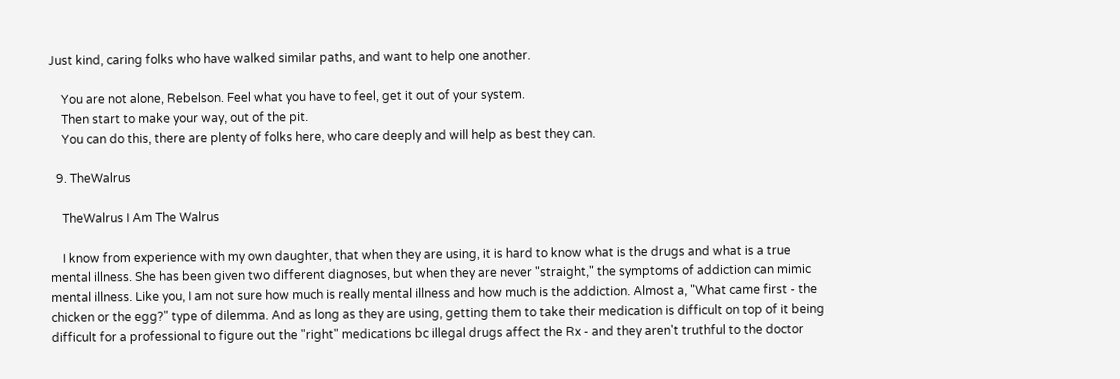Just kind, caring folks who have walked similar paths, and want to help one another.

    You are not alone, Rebelson. Feel what you have to feel, get it out of your system.
    Then start to make your way, out of the pit.
    You can do this, there are plenty of folks here, who care deeply and will help as best they can.

  9. TheWalrus

    TheWalrus I Am The Walrus

    I know from experience with my own daughter, that when they are using, it is hard to know what is the drugs and what is a true mental illness. She has been given two different diagnoses, but when they are never "straight," the symptoms of addiction can mimic mental illness. Like you, I am not sure how much is really mental illness and how much is the addiction. Almost a, "What came first - the chicken or the egg?" type of dilemma. And as long as they are using, getting them to take their medication is difficult on top of it being difficult for a professional to figure out the "right" medications bc illegal drugs affect the Rx - and they aren't truthful to the doctor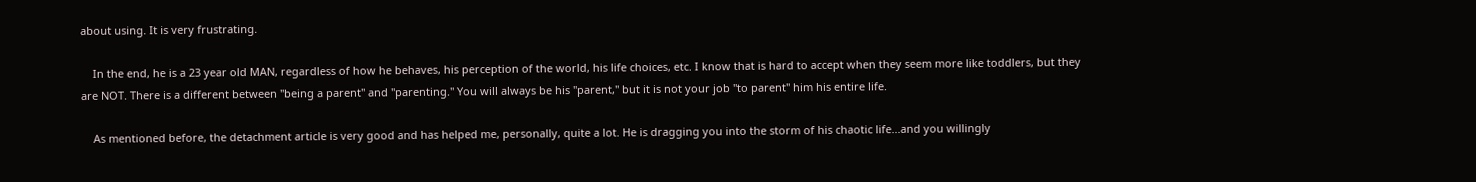about using. It is very frustrating.

    In the end, he is a 23 year old MAN, regardless of how he behaves, his perception of the world, his life choices, etc. I know that is hard to accept when they seem more like toddlers, but they are NOT. There is a different between "being a parent" and "parenting." You will always be his "parent," but it is not your job "to parent" him his entire life.

    As mentioned before, the detachment article is very good and has helped me, personally, quite a lot. He is dragging you into the storm of his chaotic life...and you willingly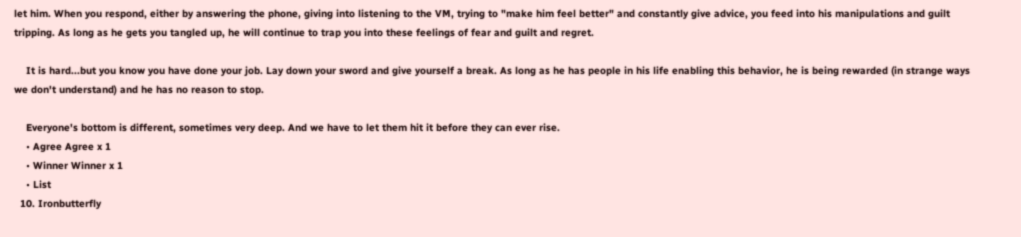let him. When you respond, either by answering the phone, giving into listening to the VM, trying to "make him feel better" and constantly give advice, you feed into his manipulations and guilt tripping. As long as he gets you tangled up, he will continue to trap you into these feelings of fear and guilt and regret.

    It is hard...but you know you have done your job. Lay down your sword and give yourself a break. As long as he has people in his life enabling this behavior, he is being rewarded (in strange ways we don't understand) and he has no reason to stop.

    Everyone's bottom is different, sometimes very deep. And we have to let them hit it before they can ever rise.
    • Agree Agree x 1
    • Winner Winner x 1
    • List
  10. Ironbutterfly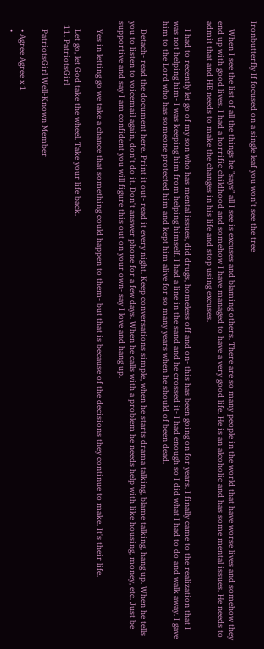Ironbutterfly If focused on a single leaf you won't see the tree

    When I see the list of all the things he "says" all I see is excuses and blaming others. There are so many people in the world that have worse lives and somehow they end up with good lives. I had a horrific childhood and somehow I have managed to have a very good life. He is an alcoholic and has some mental issues. He needs to admit that and HE needs to make the changes in his life and stop using excuses.

    I had to recently let go of my son who has mental issues, did drugs, homeless off and on- this has been going on for years. I finally came to the realization that I was not helping him- I was keeping him from helping himself. I had a line in the sand and he crossed it- I had enough so I did what I had to do and walk away. I gave him to the Lord who has someone protected him and kept him alive for so many years when he should of been dead.

    Detach- read the document here. Print it out- read it every night. Keep conversations simple, when he starts drama talking, blame talking, hang up. When he tells you to listen to voicemail again, don't do it. Don't answer phone for a few days. When he calls with a problem he needs help with like housing, money, etc. Just be supportive and say I am confident you will figure this out on your own- say I love and hang up.

    Yes in letting go we take a chance that something could happen to them- but that is because of the decisions they continue to make. It's their life.

    Let go, let God take the wheel. Take your life back.
  11. PatriotsGirl

    PatriotsGirl Well-Known Member

    • Agree Agree x 1
    •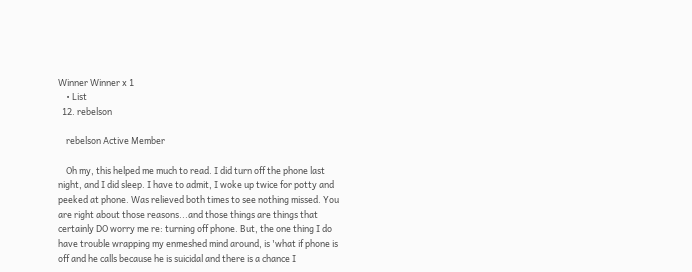Winner Winner x 1
    • List
  12. rebelson

    rebelson Active Member

    Oh my, this helped me much to read. I did turn off the phone last night, and I did sleep. I have to admit, I woke up twice for potty and peeked at phone. Was relieved both times to see nothing missed. You are right about those reasons...and those things are things that certainly DO worry me re: turning off phone. But, the one thing I do have trouble wrapping my enmeshed mind around, is 'what if phone is off and he calls because he is suicidal and there is a chance I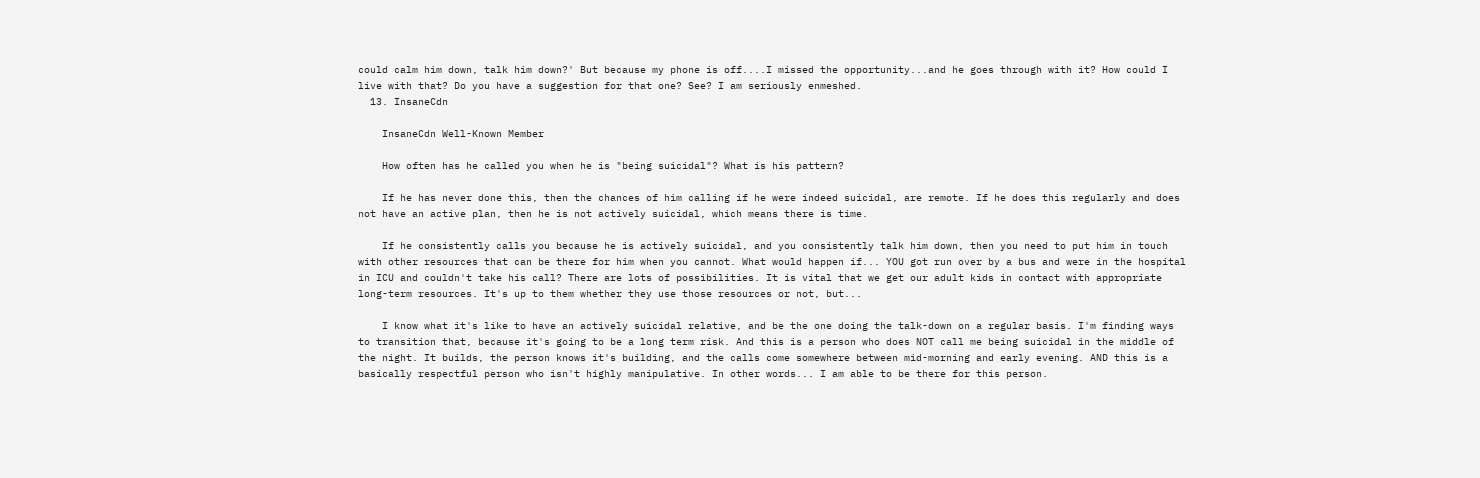could calm him down, talk him down?' But because my phone is off....I missed the opportunity...and he goes through with it? How could I live with that? Do you have a suggestion for that one? See? I am seriously enmeshed.
  13. InsaneCdn

    InsaneCdn Well-Known Member

    How often has he called you when he is "being suicidal"? What is his pattern?

    If he has never done this, then the chances of him calling if he were indeed suicidal, are remote. If he does this regularly and does not have an active plan, then he is not actively suicidal, which means there is time.

    If he consistently calls you because he is actively suicidal, and you consistently talk him down, then you need to put him in touch with other resources that can be there for him when you cannot. What would happen if... YOU got run over by a bus and were in the hospital in ICU and couldn't take his call? There are lots of possibilities. It is vital that we get our adult kids in contact with appropriate long-term resources. It's up to them whether they use those resources or not, but...

    I know what it's like to have an actively suicidal relative, and be the one doing the talk-down on a regular basis. I'm finding ways to transition that, because it's going to be a long term risk. And this is a person who does NOT call me being suicidal in the middle of the night. It builds, the person knows it's building, and the calls come somewhere between mid-morning and early evening. AND this is a basically respectful person who isn't highly manipulative. In other words... I am able to be there for this person.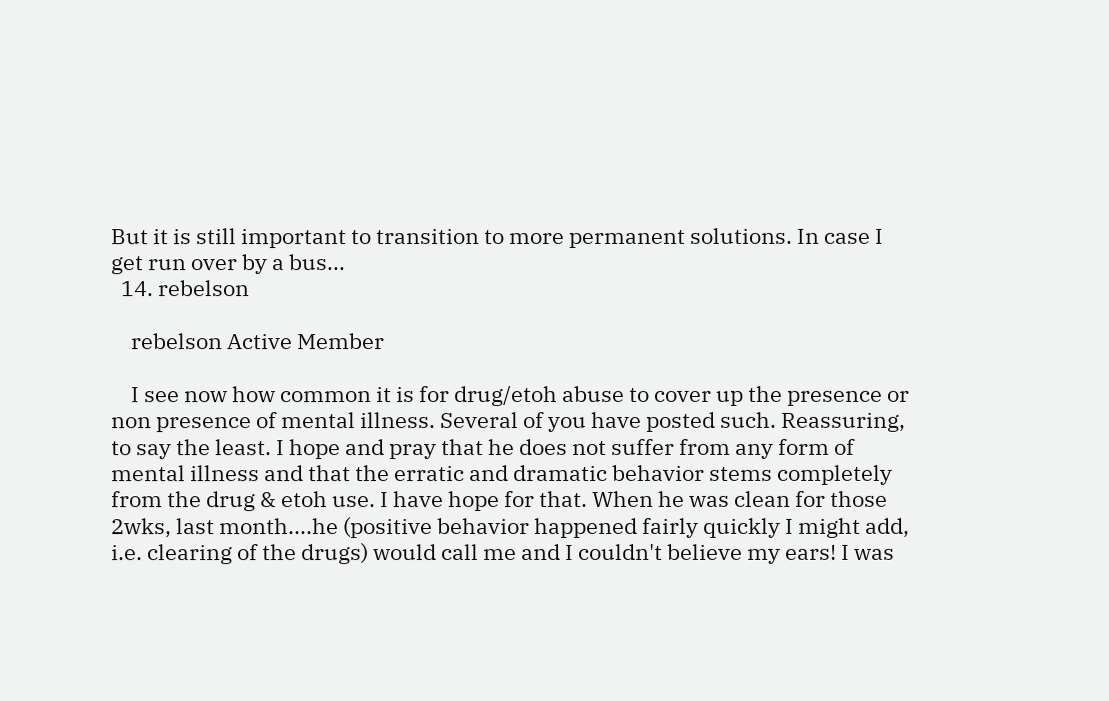But it is still important to transition to more permanent solutions. In case I get run over by a bus...
  14. rebelson

    rebelson Active Member

    I see now how common it is for drug/etoh abuse to cover up the presence or non presence of mental illness. Several of you have posted such. Reassuring, to say the least. I hope and pray that he does not suffer from any form of mental illness and that the erratic and dramatic behavior stems completely from the drug & etoh use. I have hope for that. When he was clean for those 2wks, last month....he (positive behavior happened fairly quickly I might add, i.e. clearing of the drugs) would call me and I couldn't believe my ears! I was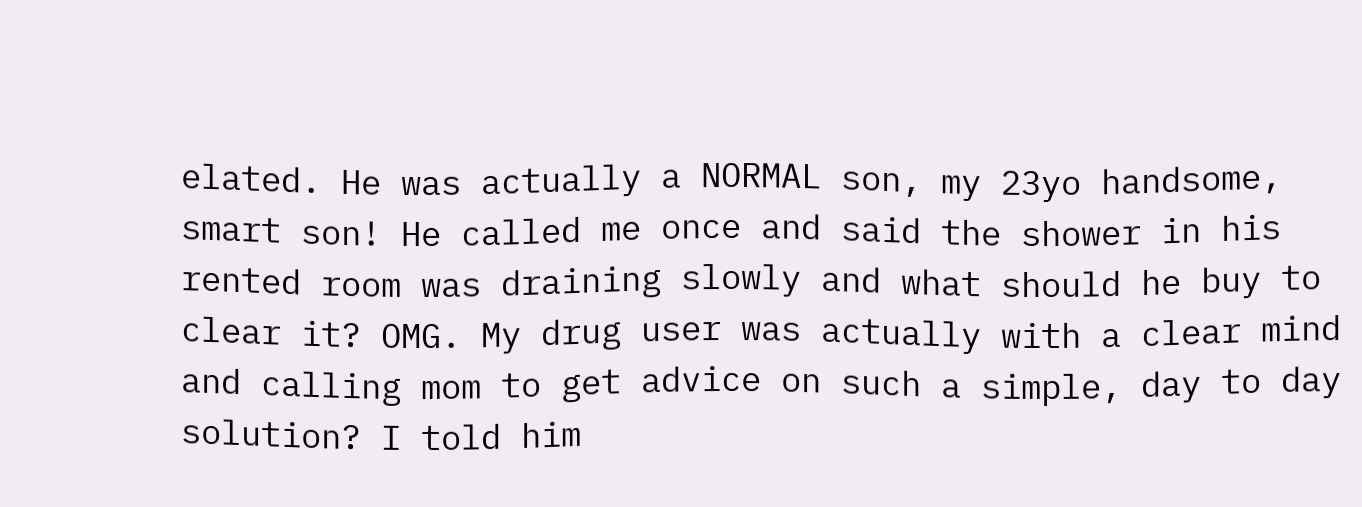elated. He was actually a NORMAL son, my 23yo handsome, smart son! He called me once and said the shower in his rented room was draining slowly and what should he buy to clear it? OMG. My drug user was actually with a clear mind and calling mom to get advice on such a simple, day to day solution? I told him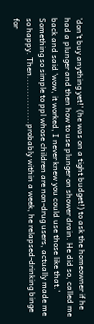'don't buy anything yet!' (he was on a tight budget!) to ask the homeowner if he had a plunger and then how to use plunger on shower drain. He did so, called me back and said 'wow, it worked, I never knew you could use those like that.' Something so simple to ppl whose children are non-drug users, actually made me so happy. Then................probably within a week, he relapsed-drinking binge for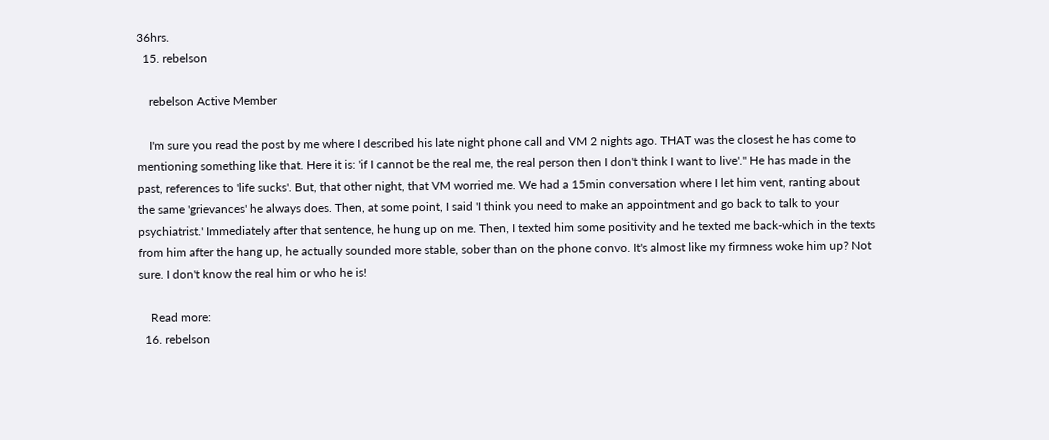36hrs.
  15. rebelson

    rebelson Active Member

    I'm sure you read the post by me where I described his late night phone call and VM 2 nights ago. THAT was the closest he has come to mentioning something like that. Here it is: 'if I cannot be the real me, the real person then I don't think I want to live'." He has made in the past, references to 'life sucks'. But, that other night, that VM worried me. We had a 15min conversation where I let him vent, ranting about the same 'grievances' he always does. Then, at some point, I said 'I think you need to make an appointment and go back to talk to your psychiatrist.' Immediately after that sentence, he hung up on me. Then, I texted him some positivity and he texted me back-which in the texts from him after the hang up, he actually sounded more stable, sober than on the phone convo. It's almost like my firmness woke him up? Not sure. I don't know the real him or who he is!

    Read more:
  16. rebelson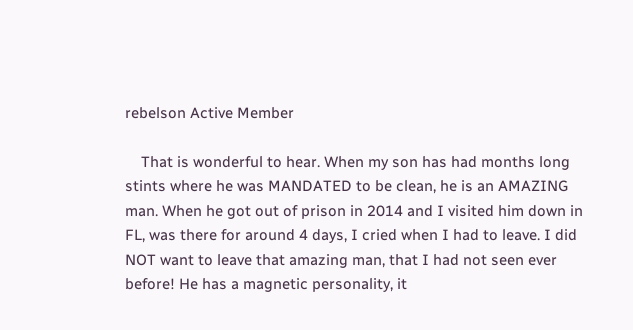rebelson Active Member

    That is wonderful to hear. When my son has had months long stints where he was MANDATED to be clean, he is an AMAZING man. When he got out of prison in 2014 and I visited him down in FL, was there for around 4 days, I cried when I had to leave. I did NOT want to leave that amazing man, that I had not seen ever before! He has a magnetic personality, it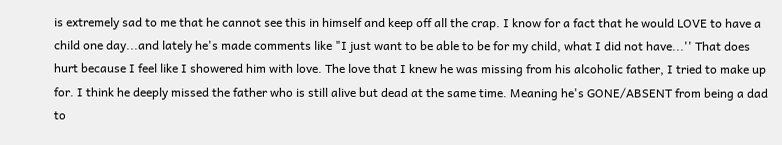is extremely sad to me that he cannot see this in himself and keep off all the crap. I know for a fact that he would LOVE to have a child one day...and lately he's made comments like "I just want to be able to be for my child, what I did not have...'' That does hurt because I feel like I showered him with love. The love that I knew he was missing from his alcoholic father, I tried to make up for. I think he deeply missed the father who is still alive but dead at the same time. Meaning he's GONE/ABSENT from being a dad to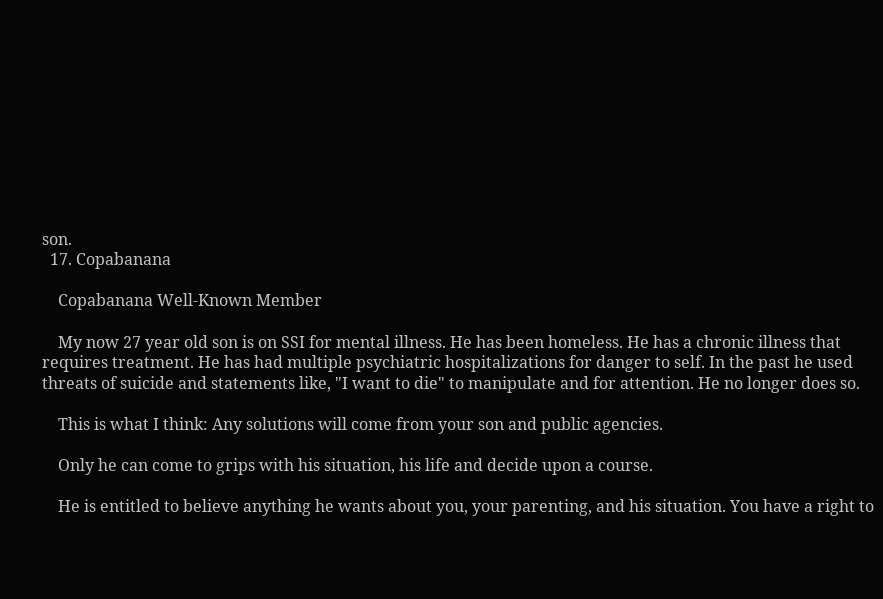son.
  17. Copabanana

    Copabanana Well-Known Member

    My now 27 year old son is on SSI for mental illness. He has been homeless. He has a chronic illness that requires treatment. He has had multiple psychiatric hospitalizations for danger to self. In the past he used threats of suicide and statements like, "I want to die" to manipulate and for attention. He no longer does so.

    This is what I think: Any solutions will come from your son and public agencies.

    Only he can come to grips with his situation, his life and decide upon a course.

    He is entitled to believe anything he wants about you, your parenting, and his situation. You have a right to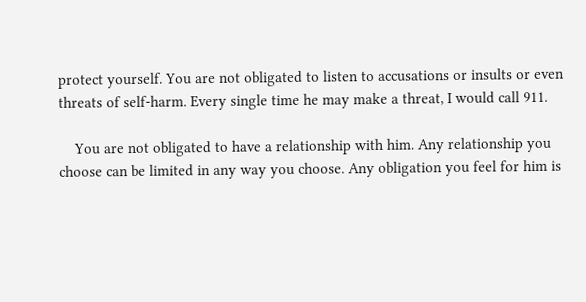protect yourself. You are not obligated to listen to accusations or insults or even threats of self-harm. Every single time he may make a threat, I would call 911.

    You are not obligated to have a relationship with him. Any relationship you choose can be limited in any way you choose. Any obligation you feel for him is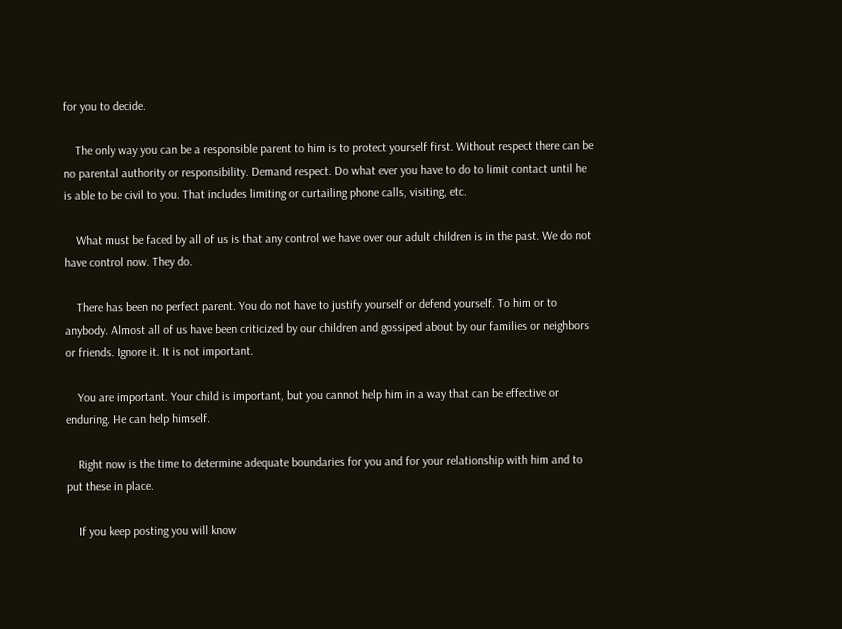for you to decide.

    The only way you can be a responsible parent to him is to protect yourself first. Without respect there can be no parental authority or responsibility. Demand respect. Do what ever you have to do to limit contact until he is able to be civil to you. That includes limiting or curtailing phone calls, visiting, etc.

    What must be faced by all of us is that any control we have over our adult children is in the past. We do not have control now. They do.

    There has been no perfect parent. You do not have to justify yourself or defend yourself. To him or to anybody. Almost all of us have been criticized by our children and gossiped about by our families or neighbors or friends. Ignore it. It is not important.

    You are important. Your child is important, but you cannot help him in a way that can be effective or enduring. He can help himself.

    Right now is the time to determine adequate boundaries for you and for your relationship with him and to put these in place.

    If you keep posting you will know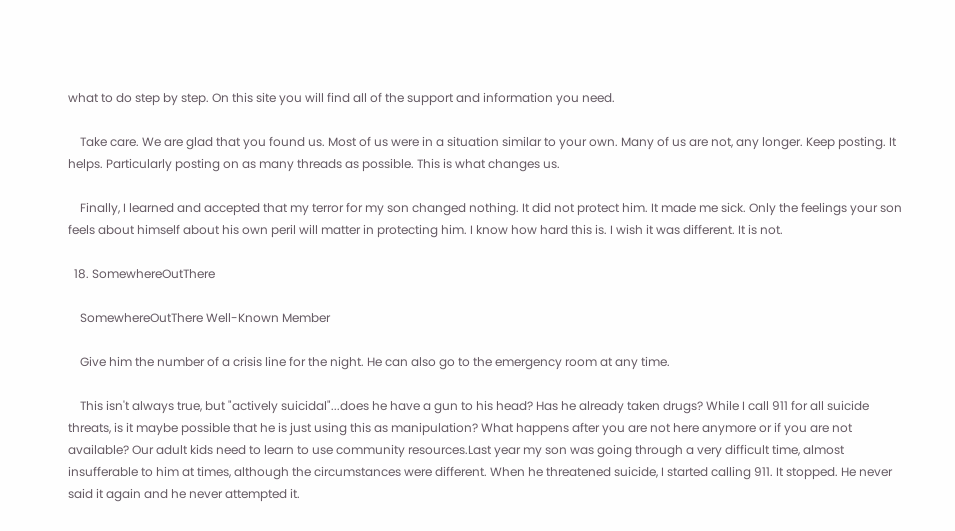what to do step by step. On this site you will find all of the support and information you need.

    Take care. We are glad that you found us. Most of us were in a situation similar to your own. Many of us are not, any longer. Keep posting. It helps. Particularly posting on as many threads as possible. This is what changes us.

    Finally, I learned and accepted that my terror for my son changed nothing. It did not protect him. It made me sick. Only the feelings your son feels about himself about his own peril will matter in protecting him. I know how hard this is. I wish it was different. It is not.

  18. SomewhereOutThere

    SomewhereOutThere Well-Known Member

    Give him the number of a crisis line for the night. He can also go to the emergency room at any time.

    This isn't always true, but "actively suicidal"...does he have a gun to his head? Has he already taken drugs? While I call 911 for all suicide threats, is it maybe possible that he is just using this as manipulation? What happens after you are not here anymore or if you are not available? Our adult kids need to learn to use community resources.Last year my son was going through a very difficult time, almost insufferable to him at times, although the circumstances were different. When he threatened suicide, I started calling 911. It stopped. He never said it again and he never attempted it.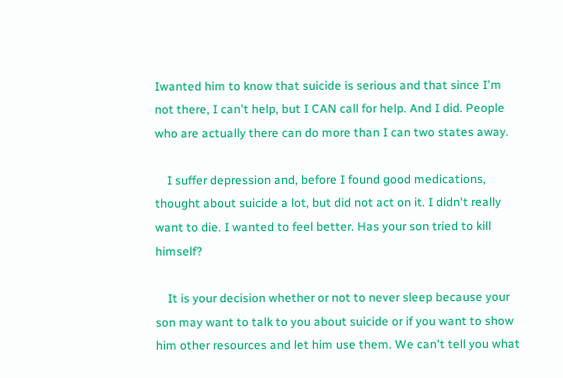Iwanted him to know that suicide is serious and that since I'm not there, I can't help, but I CAN call for help. And I did. People who are actually there can do more than I can two states away.

    I suffer depression and, before I found good medications, thought about suicide a lot, but did not act on it. I didn't really want to die. I wanted to feel better. Has your son tried to kill himself?

    It is your decision whether or not to never sleep because your son may want to talk to you about suicide or if you want to show him other resources and let him use them. We can't tell you what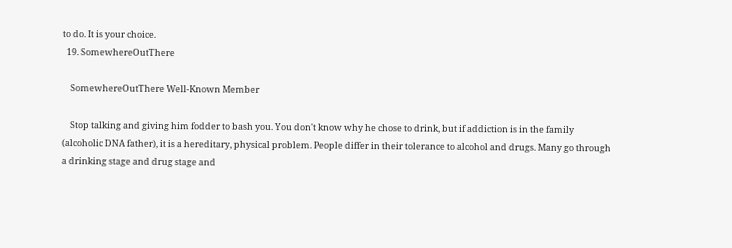to do. It is your choice.
  19. SomewhereOutThere

    SomewhereOutThere Well-Known Member

    Stop talking and giving him fodder to bash you. You don't know why he chose to drink, but if addiction is in the family (alcoholic DNA father), it is a hereditary, physical problem. People differ in their tolerance to alcohol and drugs. Many go through a drinking stage and drug stage and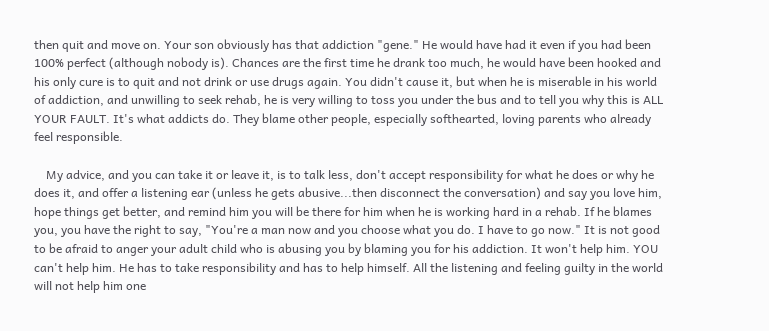then quit and move on. Your son obviously has that addiction "gene." He would have had it even if you had been 100% perfect (although nobody is). Chances are the first time he drank too much, he would have been hooked and his only cure is to quit and not drink or use drugs again. You didn't cause it, but when he is miserable in his world of addiction, and unwilling to seek rehab, he is very willing to toss you under the bus and to tell you why this is ALL YOUR FAULT. It's what addicts do. They blame other people, especially softhearted, loving parents who already feel responsible.

    My advice, and you can take it or leave it, is to talk less, don't accept responsibility for what he does or why he does it, and offer a listening ear (unless he gets abusive...then disconnect the conversation) and say you love him, hope things get better, and remind him you will be there for him when he is working hard in a rehab. If he blames you, you have the right to say, "You're a man now and you choose what you do. I have to go now." It is not good to be afraid to anger your adult child who is abusing you by blaming you for his addiction. It won't help him. YOU can't help him. He has to take responsibility and has to help himself. All the listening and feeling guilty in the world will not help him one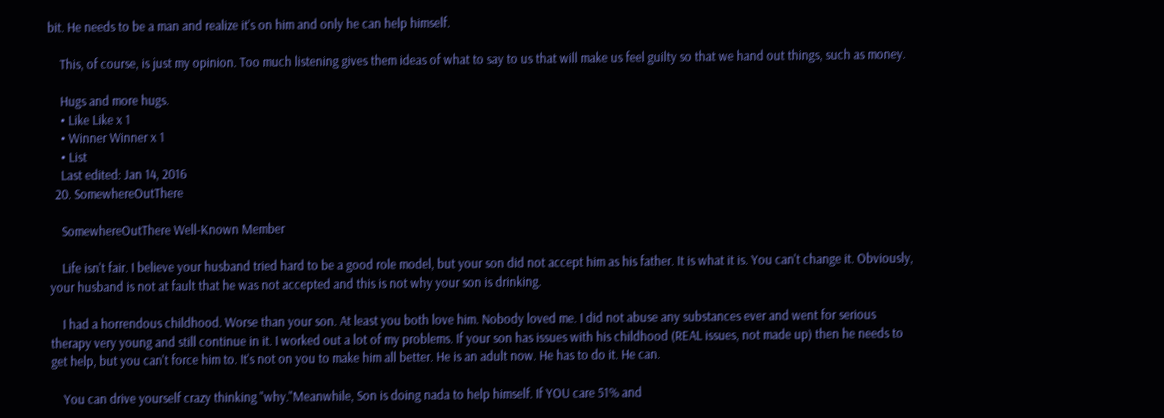bit. He needs to be a man and realize it's on him and only he can help himself.

    This, of course, is just my opinion. Too much listening gives them ideas of what to say to us that will make us feel guilty so that we hand out things, such as money.

    Hugs and more hugs.
    • Like Like x 1
    • Winner Winner x 1
    • List
    Last edited: Jan 14, 2016
  20. SomewhereOutThere

    SomewhereOutThere Well-Known Member

    Life isn't fair. I believe your husband tried hard to be a good role model, but your son did not accept him as his father. It is what it is. You can't change it. Obviously, your husband is not at fault that he was not accepted and this is not why your son is drinking.

    I had a horrendous childhood. Worse than your son. At least you both love him. Nobody loved me. I did not abuse any substances ever and went for serious therapy very young and still continue in it. I worked out a lot of my problems. If your son has issues with his childhood (REAL issues, not made up) then he needs to get help, but you can't force him to. It's not on you to make him all better. He is an adult now. He has to do it. He can.

    You can drive yourself crazy thinking "why."Meanwhile, Son is doing nada to help himself. If YOU care 51% and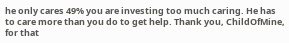he only cares 49% you are investing too much caring. He has to care more than you do to get help. Thank you, ChildOfMine, for that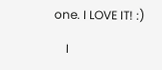one. I LOVE IT! :)

    I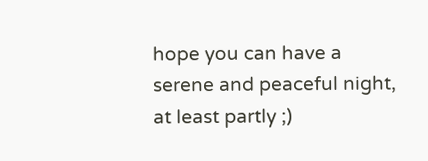hope you can have a serene and peaceful night, at least partly ;)